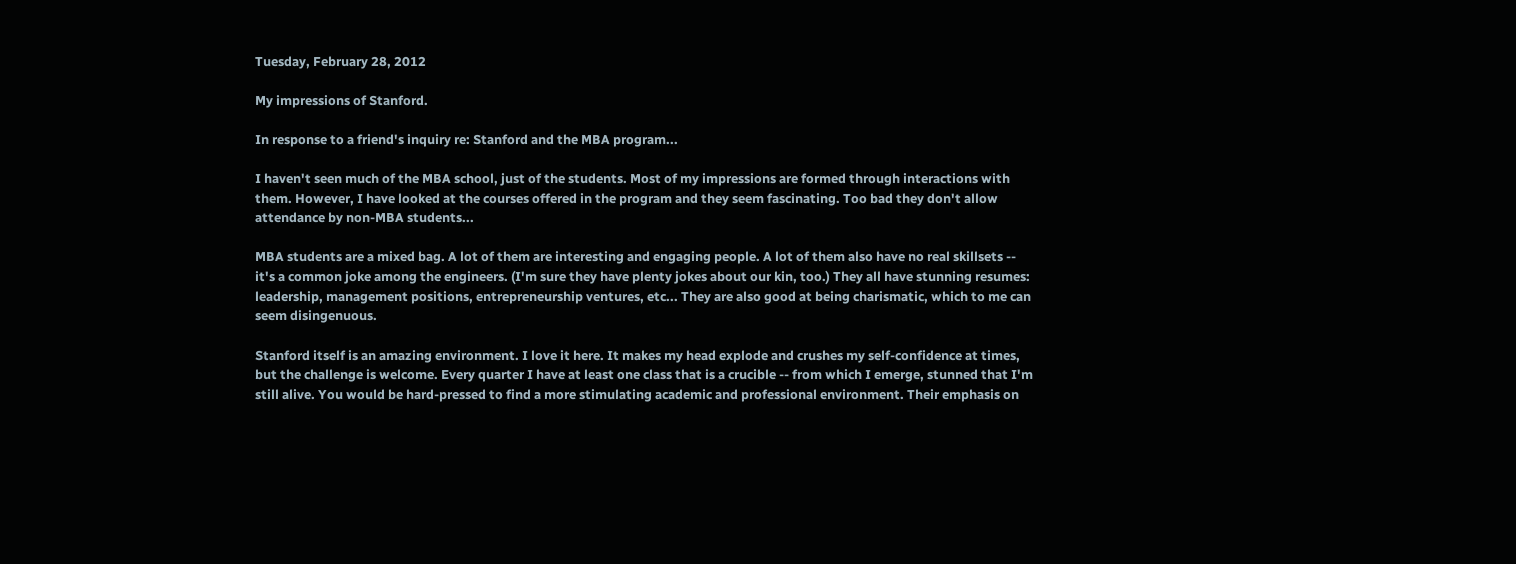Tuesday, February 28, 2012

My impressions of Stanford.

In response to a friend's inquiry re: Stanford and the MBA program...

I haven't seen much of the MBA school, just of the students. Most of my impressions are formed through interactions with them. However, I have looked at the courses offered in the program and they seem fascinating. Too bad they don't allow attendance by non-MBA students...

MBA students are a mixed bag. A lot of them are interesting and engaging people. A lot of them also have no real skillsets -- it's a common joke among the engineers. (I'm sure they have plenty jokes about our kin, too.) They all have stunning resumes: leadership, management positions, entrepreneurship ventures, etc... They are also good at being charismatic, which to me can seem disingenuous.

Stanford itself is an amazing environment. I love it here. It makes my head explode and crushes my self-confidence at times, but the challenge is welcome. Every quarter I have at least one class that is a crucible -- from which I emerge, stunned that I'm still alive. You would be hard-pressed to find a more stimulating academic and professional environment. Their emphasis on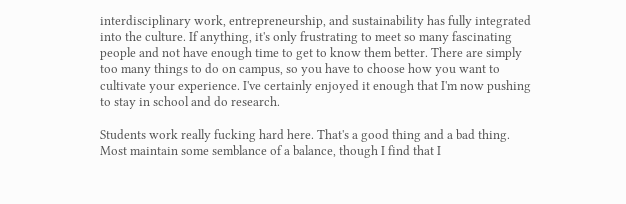interdisciplinary work, entrepreneurship, and sustainability has fully integrated into the culture. If anything, it's only frustrating to meet so many fascinating people and not have enough time to get to know them better. There are simply too many things to do on campus, so you have to choose how you want to cultivate your experience. I've certainly enjoyed it enough that I'm now pushing to stay in school and do research.

Students work really fucking hard here. That's a good thing and a bad thing. Most maintain some semblance of a balance, though I find that I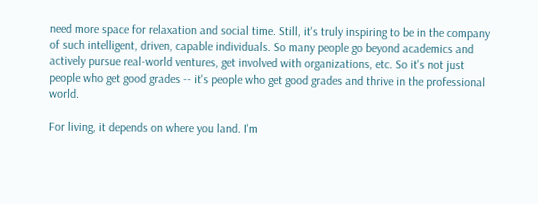need more space for relaxation and social time. Still, it's truly inspiring to be in the company of such intelligent, driven, capable individuals. So many people go beyond academics and actively pursue real-world ventures, get involved with organizations, etc. So it's not just people who get good grades -- it's people who get good grades and thrive in the professional world.

For living, it depends on where you land. I'm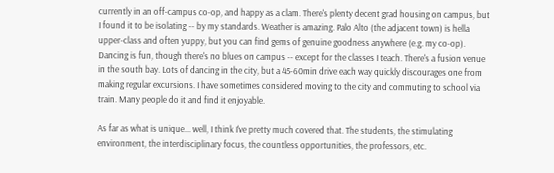currently in an off-campus co-op, and happy as a clam. There's plenty decent grad housing on campus, but I found it to be isolating -- by my standards. Weather is amazing. Palo Alto (the adjacent town) is hella upper-class and often yuppy, but you can find gems of genuine goodness anywhere (e.g. my co-op). Dancing is fun, though there's no blues on campus -- except for the classes I teach. There's a fusion venue in the south bay. Lots of dancing in the city, but a 45-60min drive each way quickly discourages one from making regular excursions. I have sometimes considered moving to the city and commuting to school via train. Many people do it and find it enjoyable.

As far as what is unique... well, I think I've pretty much covered that. The students, the stimulating environment, the interdisciplinary focus, the countless opportunities, the professors, etc.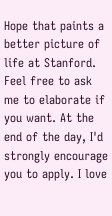Hope that paints a better picture of life at Stanford. Feel free to ask me to elaborate if you want. At the end of the day, I'd strongly encourage you to apply. I love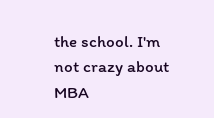the school. I'm not crazy about MBA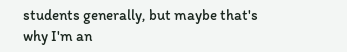students generally, but maybe that's why I'm an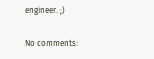engineer. ;)

No comments: